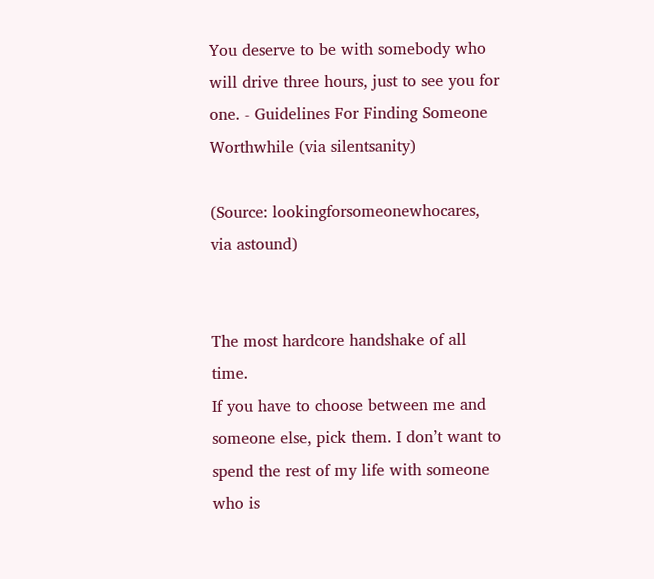You deserve to be with somebody who will drive three hours, just to see you for one. - Guidelines For Finding Someone Worthwhile (via silentsanity)

(Source: lookingforsomeonewhocares, via astound)


The most hardcore handshake of all time.
If you have to choose between me and someone else, pick them. I don’t want to spend the rest of my life with someone who is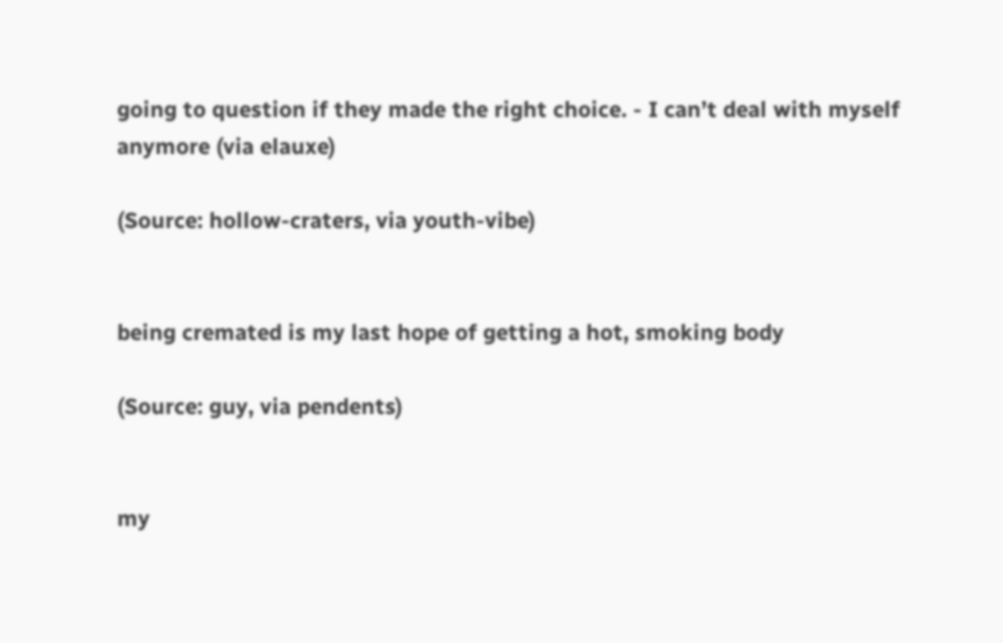going to question if they made the right choice. - I can’t deal with myself anymore (via elauxe)

(Source: hollow-craters, via youth-vibe)


being cremated is my last hope of getting a hot, smoking body

(Source: guy, via pendents)


my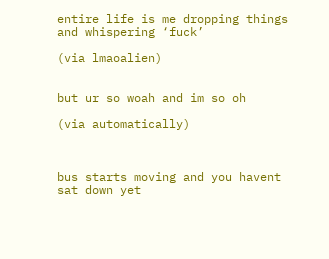entire life is me dropping things and whispering ‘fuck’

(via lmaoalien)


but ur so woah and im so oh

(via automatically)



bus starts moving and you havent sat down yet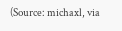(Source: michaxl, via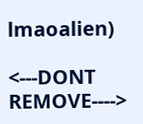lmaoalien)

<---DONT REMOVE---->